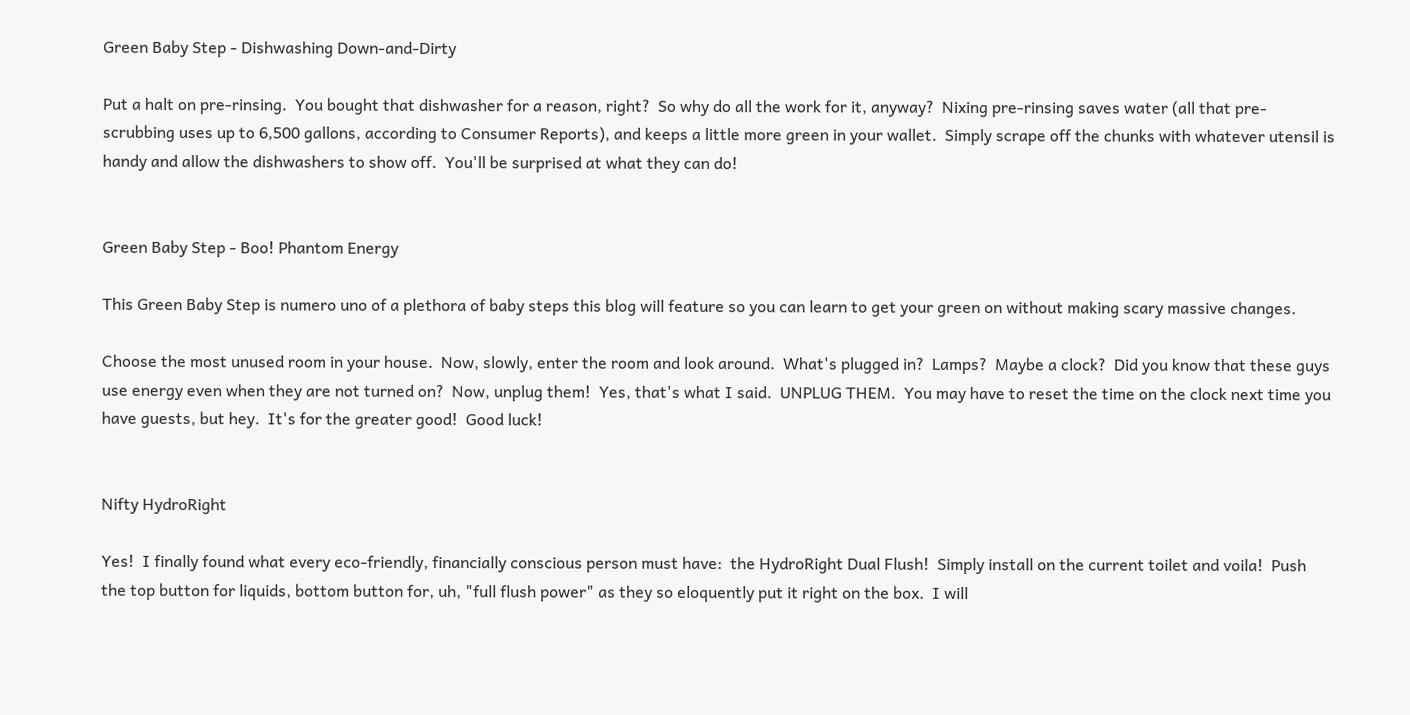Green Baby Step - Dishwashing Down-and-Dirty

Put a halt on pre-rinsing.  You bought that dishwasher for a reason, right?  So why do all the work for it, anyway?  Nixing pre-rinsing saves water (all that pre-scrubbing uses up to 6,500 gallons, according to Consumer Reports), and keeps a little more green in your wallet.  Simply scrape off the chunks with whatever utensil is handy and allow the dishwashers to show off.  You'll be surprised at what they can do!


Green Baby Step - Boo! Phantom Energy

This Green Baby Step is numero uno of a plethora of baby steps this blog will feature so you can learn to get your green on without making scary massive changes.

Choose the most unused room in your house.  Now, slowly, enter the room and look around.  What's plugged in?  Lamps?  Maybe a clock?  Did you know that these guys use energy even when they are not turned on?  Now, unplug them!  Yes, that's what I said.  UNPLUG THEM.  You may have to reset the time on the clock next time you have guests, but hey.  It's for the greater good!  Good luck!


Nifty HydroRight

Yes!  I finally found what every eco-friendly, financially conscious person must have:  the HydroRight Dual Flush!  Simply install on the current toilet and voila!  Push the top button for liquids, bottom button for, uh, "full flush power" as they so eloquently put it right on the box.  I will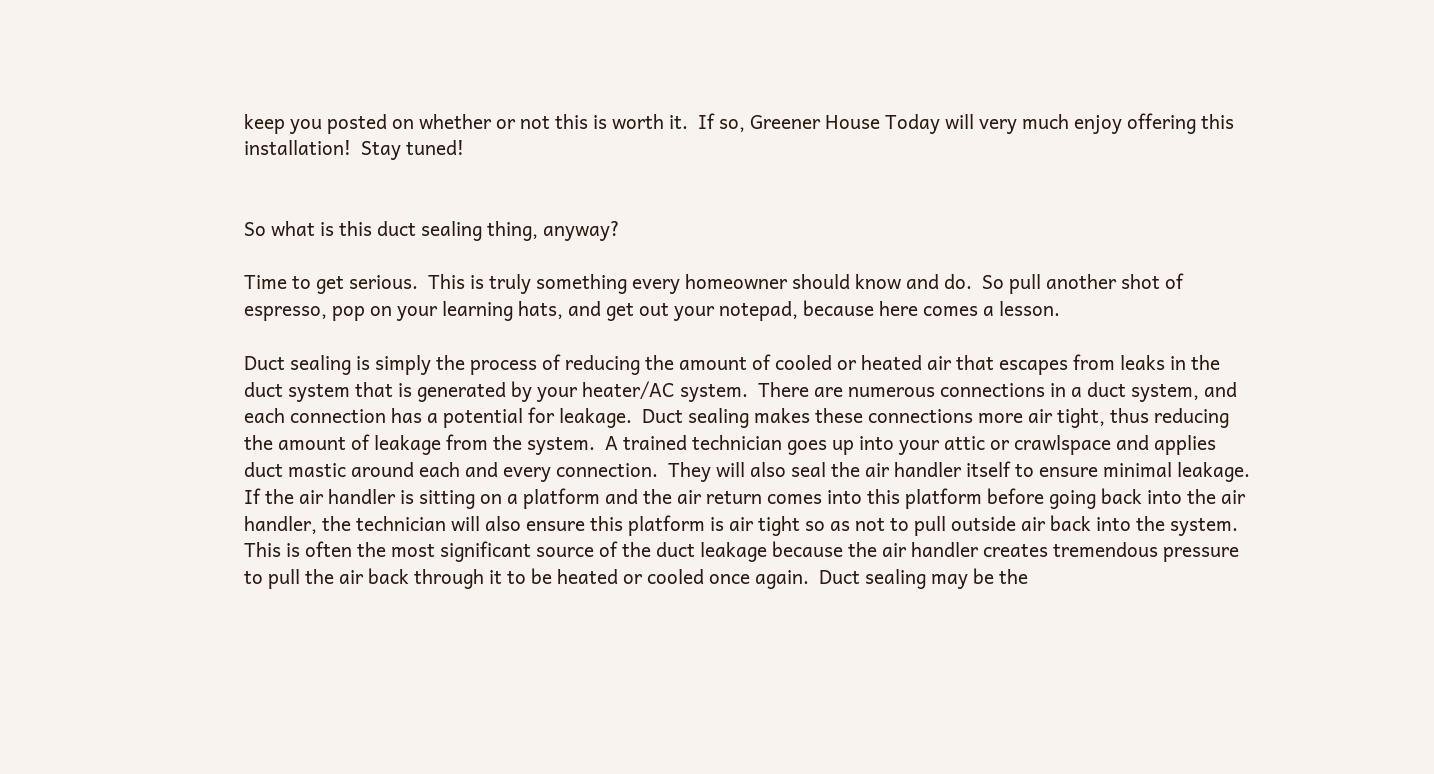keep you posted on whether or not this is worth it.  If so, Greener House Today will very much enjoy offering this installation!  Stay tuned!


So what is this duct sealing thing, anyway?

Time to get serious.  This is truly something every homeowner should know and do.  So pull another shot of espresso, pop on your learning hats, and get out your notepad, because here comes a lesson.

Duct sealing is simply the process of reducing the amount of cooled or heated air that escapes from leaks in the duct system that is generated by your heater/AC system.  There are numerous connections in a duct system, and each connection has a potential for leakage.  Duct sealing makes these connections more air tight, thus reducing the amount of leakage from the system.  A trained technician goes up into your attic or crawlspace and applies duct mastic around each and every connection.  They will also seal the air handler itself to ensure minimal leakage.  If the air handler is sitting on a platform and the air return comes into this platform before going back into the air handler, the technician will also ensure this platform is air tight so as not to pull outside air back into the system.  This is often the most significant source of the duct leakage because the air handler creates tremendous pressure to pull the air back through it to be heated or cooled once again.  Duct sealing may be the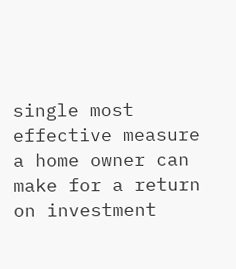single most effective measure a home owner can make for a return on investment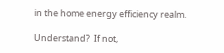in the home energy efficiency realm.

Understand?  If not,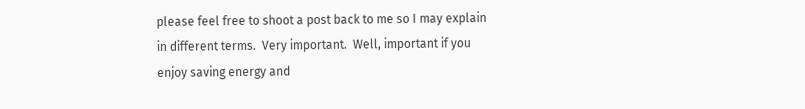please feel free to shoot a post back to me so I may explain in different terms.  Very important.  Well, important if you enjoy saving energy and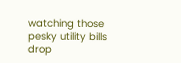watching those pesky utility bills drop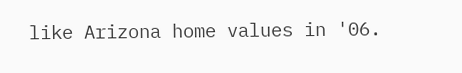like Arizona home values in '06.